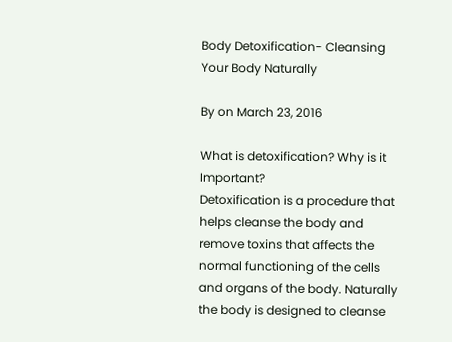Body Detoxification- Cleansing Your Body Naturally

By on March 23, 2016

What is detoxification? Why is it Important?
Detoxification is a procedure that helps cleanse the body and remove toxins that affects the normal functioning of the cells and organs of the body. Naturally the body is designed to cleanse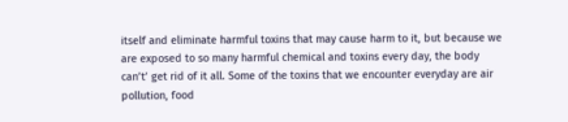itself and eliminate harmful toxins that may cause harm to it, but because we are exposed to so many harmful chemical and toxins every day, the body can’t’ get rid of it all. Some of the toxins that we encounter everyday are air pollution, food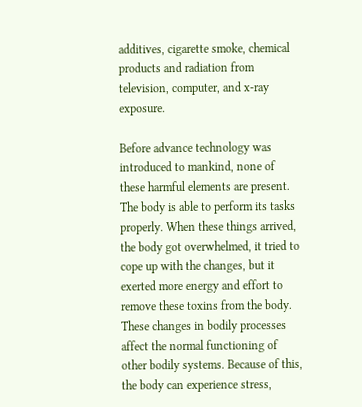additives, cigarette smoke, chemical products and radiation from television, computer, and x-ray exposure.

Before advance technology was introduced to mankind, none of these harmful elements are present. The body is able to perform its tasks properly. When these things arrived, the body got overwhelmed, it tried to cope up with the changes, but it exerted more energy and effort to remove these toxins from the body. These changes in bodily processes affect the normal functioning of other bodily systems. Because of this, the body can experience stress,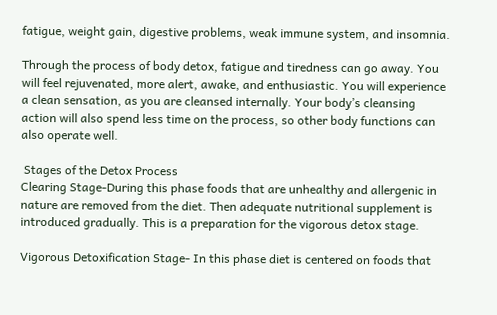fatigue, weight gain, digestive problems, weak immune system, and insomnia.

Through the process of body detox, fatigue and tiredness can go away. You will feel rejuvenated, more alert, awake, and enthusiastic. You will experience a clean sensation, as you are cleansed internally. Your body’s cleansing action will also spend less time on the process, so other body functions can also operate well.

 Stages of the Detox Process
Clearing Stage-During this phase foods that are unhealthy and allergenic in nature are removed from the diet. Then adequate nutritional supplement is introduced gradually. This is a preparation for the vigorous detox stage.

Vigorous Detoxification Stage- In this phase diet is centered on foods that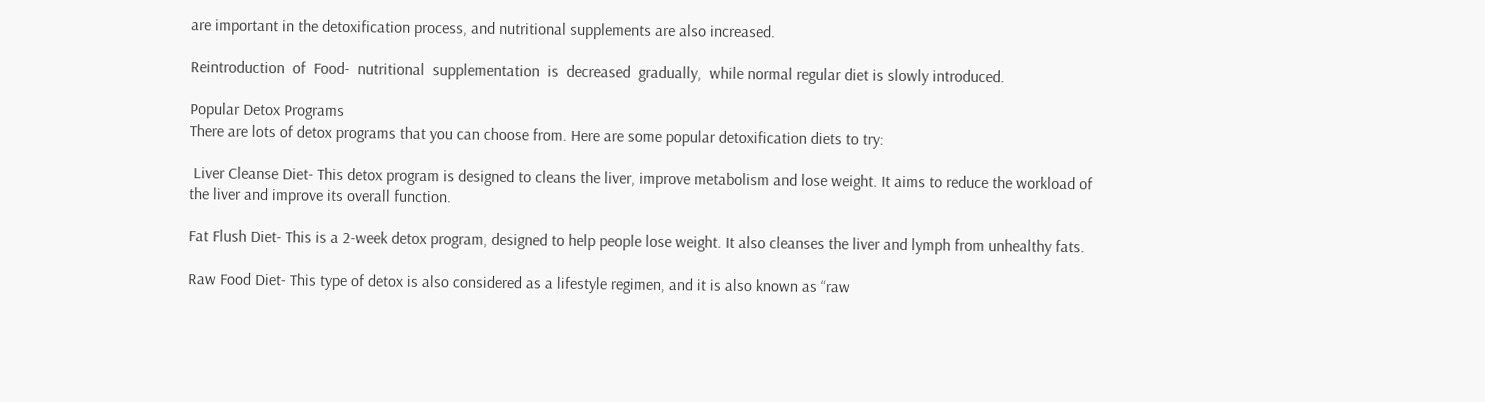are important in the detoxification process, and nutritional supplements are also increased.

Reintroduction  of  Food-  nutritional  supplementation  is  decreased  gradually,  while normal regular diet is slowly introduced.

Popular Detox Programs
There are lots of detox programs that you can choose from. Here are some popular detoxification diets to try:

 Liver Cleanse Diet- This detox program is designed to cleans the liver, improve metabolism and lose weight. It aims to reduce the workload of the liver and improve its overall function.

Fat Flush Diet- This is a 2-week detox program, designed to help people lose weight. It also cleanses the liver and lymph from unhealthy fats.

Raw Food Diet- This type of detox is also considered as a lifestyle regimen, and it is also known as “raw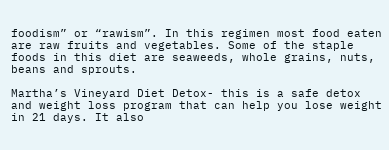foodism” or “rawism”. In this regimen most food eaten are raw fruits and vegetables. Some of the staple foods in this diet are seaweeds, whole grains, nuts, beans and sprouts.

Martha’s Vineyard Diet Detox- this is a safe detox and weight loss program that can help you lose weight in 21 days. It also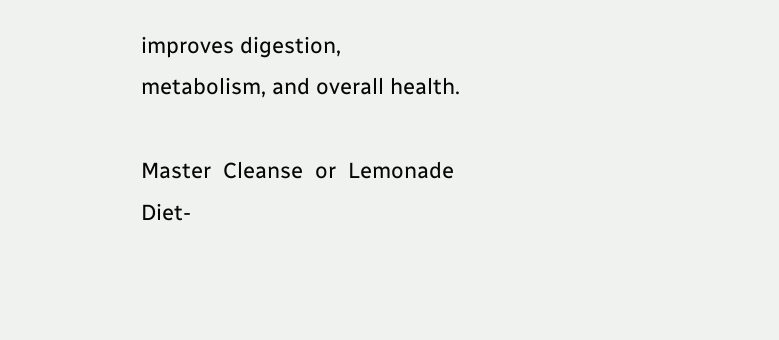improves digestion, metabolism, and overall health.

Master  Cleanse  or  Lemonade  Diet-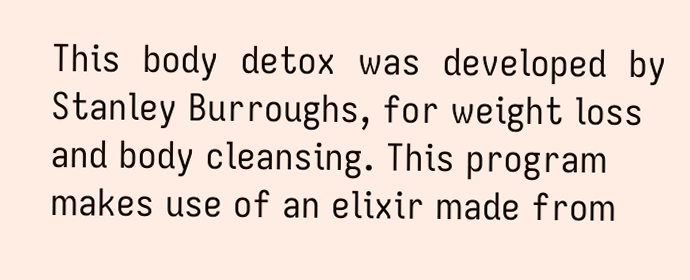This  body  detox  was  developed  by  Stanley Burroughs, for weight loss and body cleansing. This program makes use of an elixir made from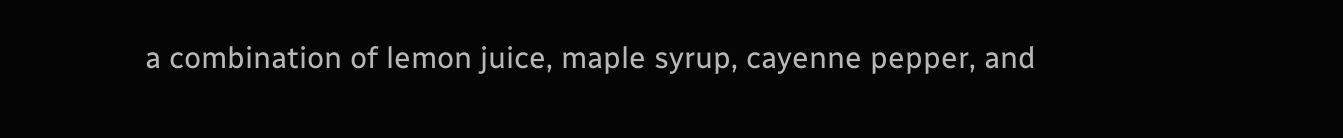a combination of lemon juice, maple syrup, cayenne pepper, and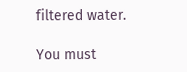filtered water.

You must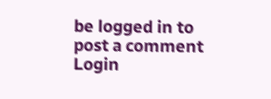be logged in to post a comment Login